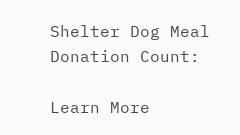Shelter Dog Meal Donation Count:

Learn More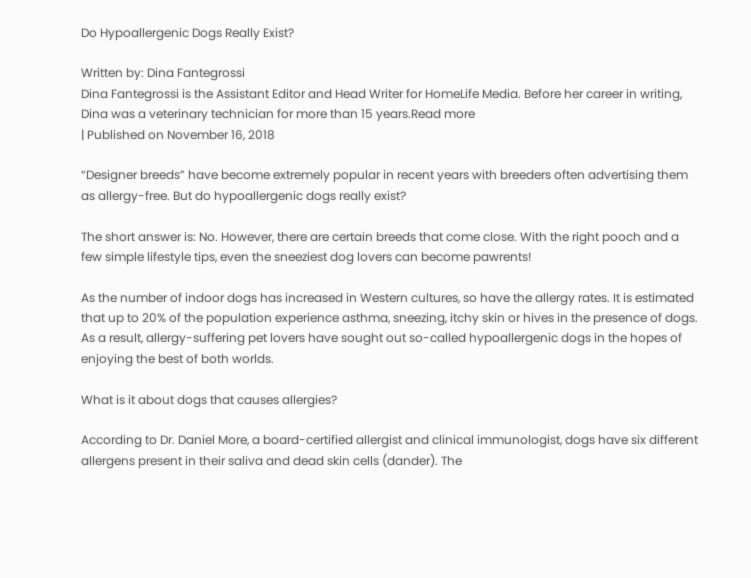Do Hypoallergenic Dogs Really Exist?

Written by: Dina Fantegrossi
Dina Fantegrossi is the Assistant Editor and Head Writer for HomeLife Media. Before her career in writing, Dina was a veterinary technician for more than 15 years.Read more
| Published on November 16, 2018

“Designer breeds” have become extremely popular in recent years with breeders often advertising them as allergy-free. But do hypoallergenic dogs really exist?

The short answer is: No. However, there are certain breeds that come close. With the right pooch and a few simple lifestyle tips, even the sneeziest dog lovers can become pawrents!

As the number of indoor dogs has increased in Western cultures, so have the allergy rates. It is estimated that up to 20% of the population experience asthma, sneezing, itchy skin or hives in the presence of dogs. As a result, allergy-suffering pet lovers have sought out so-called hypoallergenic dogs in the hopes of enjoying the best of both worlds.

What is it about dogs that causes allergies?

According to Dr. Daniel More, a board-certified allergist and clinical immunologist, dogs have six different allergens present in their saliva and dead skin cells (dander). The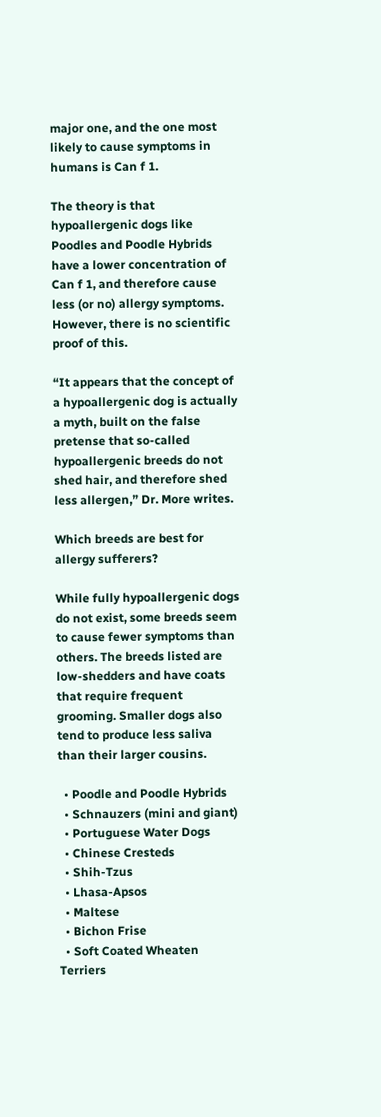major one, and the one most likely to cause symptoms in humans is Can f 1.

The theory is that hypoallergenic dogs like Poodles and Poodle Hybrids have a lower concentration of Can f 1, and therefore cause less (or no) allergy symptoms. However, there is no scientific proof of this.

“It appears that the concept of a hypoallergenic dog is actually a myth, built on the false pretense that so-called hypoallergenic breeds do not shed hair, and therefore shed less allergen,” Dr. More writes.

Which breeds are best for allergy sufferers?

While fully hypoallergenic dogs do not exist, some breeds seem to cause fewer symptoms than others. The breeds listed are low-shedders and have coats that require frequent grooming. Smaller dogs also tend to produce less saliva than their larger cousins.

  • Poodle and Poodle Hybrids
  • Schnauzers (mini and giant)
  • Portuguese Water Dogs
  • Chinese Cresteds
  • Shih-Tzus
  • Lhasa-Apsos
  • Maltese
  • Bichon Frise
  • Soft Coated Wheaten Terriers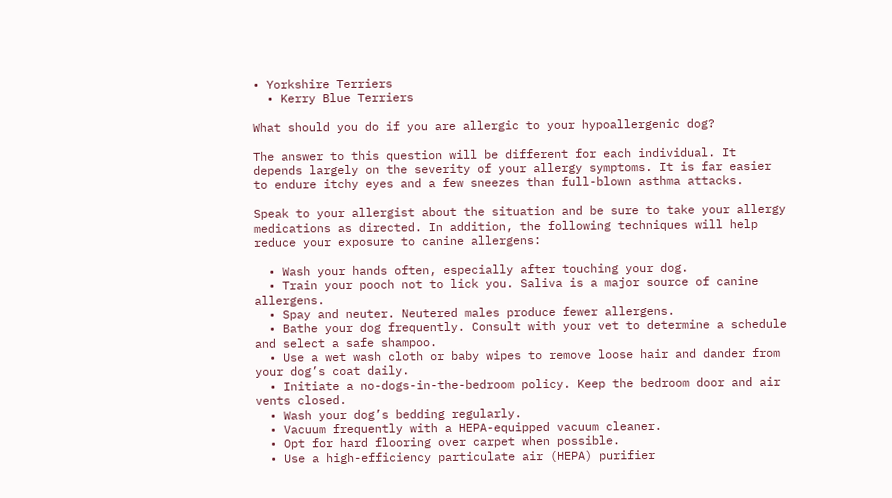• Yorkshire Terriers
  • Kerry Blue Terriers

What should you do if you are allergic to your hypoallergenic dog?

The answer to this question will be different for each individual. It depends largely on the severity of your allergy symptoms. It is far easier to endure itchy eyes and a few sneezes than full-blown asthma attacks.

Speak to your allergist about the situation and be sure to take your allergy medications as directed. In addition, the following techniques will help reduce your exposure to canine allergens:

  • Wash your hands often, especially after touching your dog.
  • Train your pooch not to lick you. Saliva is a major source of canine allergens.
  • Spay and neuter. Neutered males produce fewer allergens.
  • Bathe your dog frequently. Consult with your vet to determine a schedule and select a safe shampoo.
  • Use a wet wash cloth or baby wipes to remove loose hair and dander from your dog’s coat daily.
  • Initiate a no-dogs-in-the-bedroom policy. Keep the bedroom door and air vents closed.
  • Wash your dog’s bedding regularly.
  • Vacuum frequently with a HEPA-equipped vacuum cleaner.
  • Opt for hard flooring over carpet when possible.
  • Use a high-efficiency particulate air (HEPA) purifier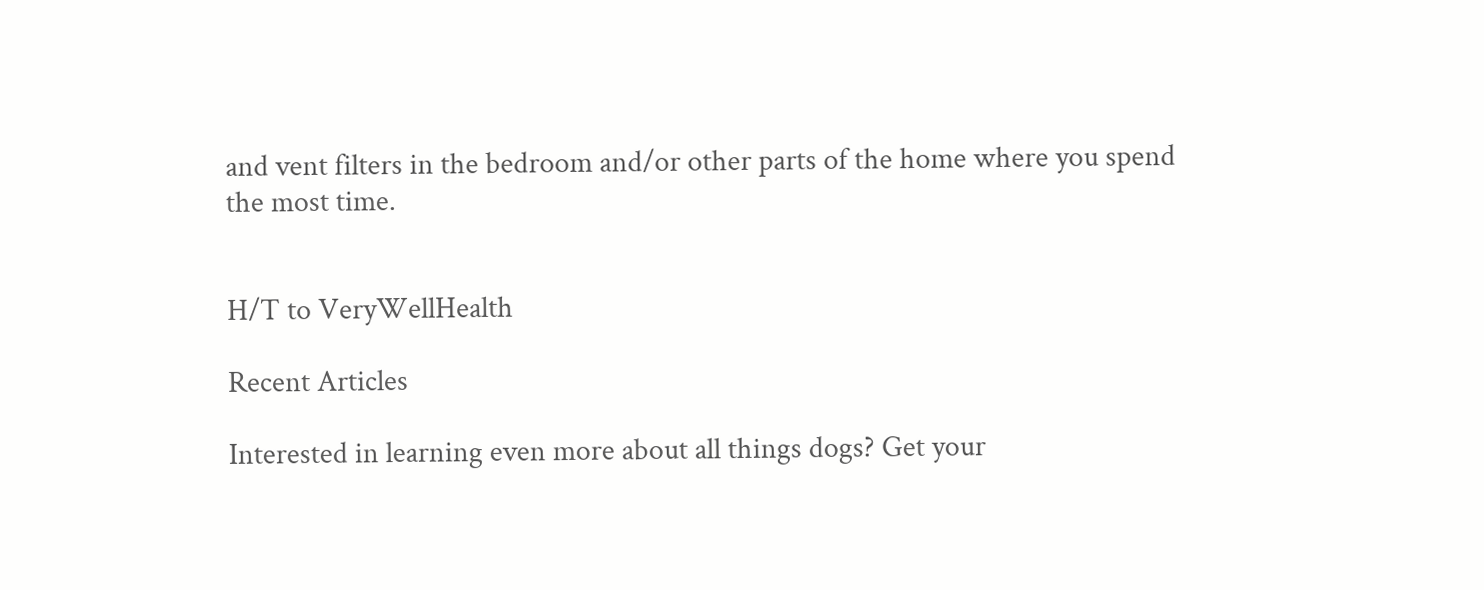and vent filters in the bedroom and/or other parts of the home where you spend the most time.


H/T to VeryWellHealth

Recent Articles

Interested in learning even more about all things dogs? Get your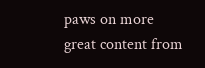paws on more great content from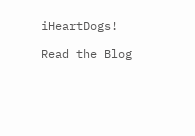iHeartDogs!

Read the Blog